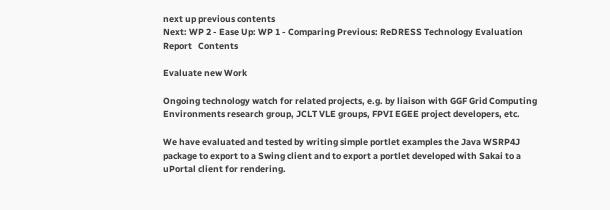next up previous contents
Next: WP 2 - Ease Up: WP 1 - Comparing Previous: ReDRESS Technology Evaluation Report   Contents

Evaluate new Work

Ongoing technology watch for related projects, e.g. by liaison with GGF Grid Computing Environments research group, JCLT VLE groups, FPVI EGEE project developers, etc.

We have evaluated and tested by writing simple portlet examples the Java WSRP4J package to export to a Swing client and to export a portlet developed with Sakai to a uPortal client for rendering.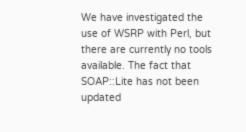We have investigated the use of WSRP with Perl, but there are currently no tools available. The fact that SOAP::Lite has not been updated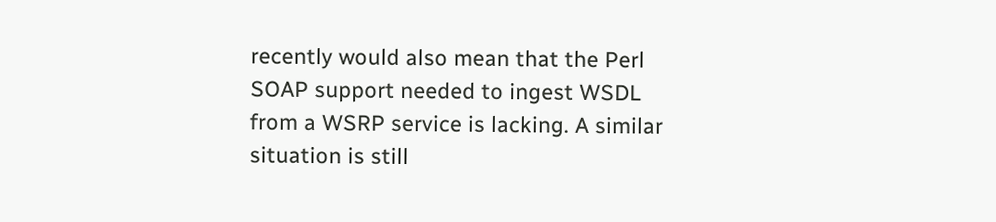recently would also mean that the Perl SOAP support needed to ingest WSDL from a WSRP service is lacking. A similar situation is still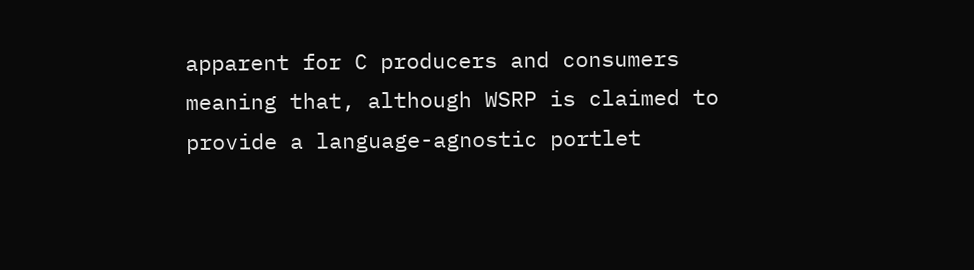apparent for C producers and consumers meaning that, although WSRP is claimed to provide a language-agnostic portlet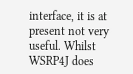interface, it is at present not very useful. Whilst WSRP4J does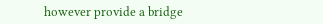however provide a bridge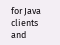for Java clients and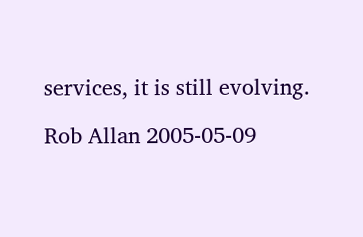services, it is still evolving.

Rob Allan 2005-05-09